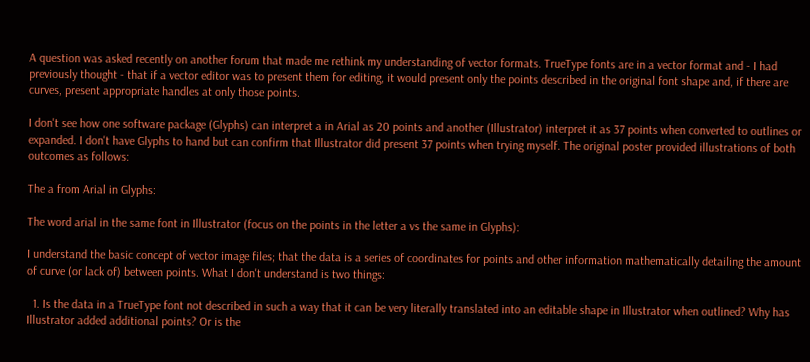A question was asked recently on another forum that made me rethink my understanding of vector formats. TrueType fonts are in a vector format and - I had previously thought - that if a vector editor was to present them for editing, it would present only the points described in the original font shape and, if there are curves, present appropriate handles at only those points.

I don't see how one software package (Glyphs) can interpret a in Arial as 20 points and another (Illustrator) interpret it as 37 points when converted to outlines or expanded. I don't have Glyphs to hand but can confirm that Illustrator did present 37 points when trying myself. The original poster provided illustrations of both outcomes as follows:

The a from Arial in Glyphs:

The word arial in the same font in Illustrator (focus on the points in the letter a vs the same in Glyphs):

I understand the basic concept of vector image files; that the data is a series of coordinates for points and other information mathematically detailing the amount of curve (or lack of) between points. What I don't understand is two things:

  1. Is the data in a TrueType font not described in such a way that it can be very literally translated into an editable shape in Illustrator when outlined? Why has Illustrator added additional points? Or is the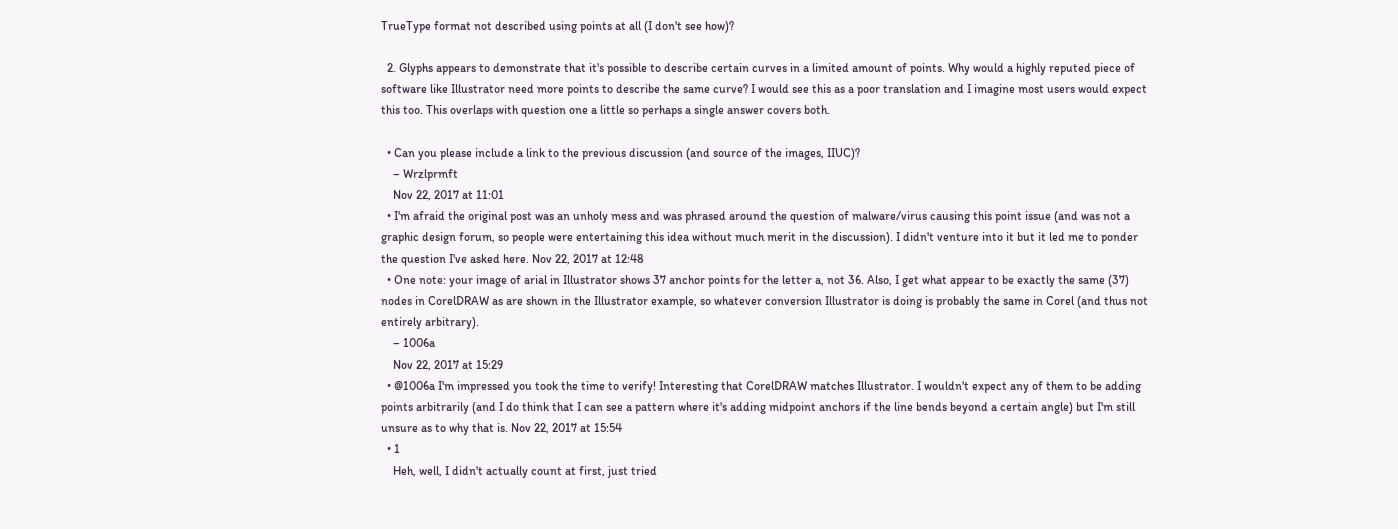TrueType format not described using points at all (I don't see how)?

  2. Glyphs appears to demonstrate that it's possible to describe certain curves in a limited amount of points. Why would a highly reputed piece of software like Illustrator need more points to describe the same curve? I would see this as a poor translation and I imagine most users would expect this too. This overlaps with question one a little so perhaps a single answer covers both.

  • Can you please include a link to the previous discussion (and source of the images, IIUC)?
    – Wrzlprmft
    Nov 22, 2017 at 11:01
  • I'm afraid the original post was an unholy mess and was phrased around the question of malware/virus causing this point issue (and was not a graphic design forum, so people were entertaining this idea without much merit in the discussion). I didn't venture into it but it led me to ponder the question I've asked here. Nov 22, 2017 at 12:48
  • One note: your image of arial in Illustrator shows 37 anchor points for the letter a, not 36. Also, I get what appear to be exactly the same (37) nodes in CorelDRAW as are shown in the Illustrator example, so whatever conversion Illustrator is doing is probably the same in Corel (and thus not entirely arbitrary).
    – 1006a
    Nov 22, 2017 at 15:29
  • @1006a I'm impressed you took the time to verify! Interesting that CorelDRAW matches Illustrator. I wouldn't expect any of them to be adding points arbitrarily (and I do think that I can see a pattern where it's adding midpoint anchors if the line bends beyond a certain angle) but I'm still unsure as to why that is. Nov 22, 2017 at 15:54
  • 1
    Heh, well, I didn't actually count at first, just tried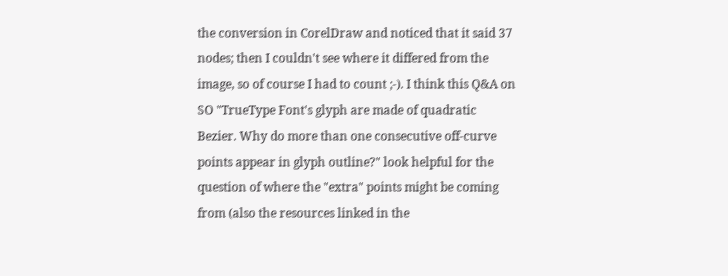the conversion in CorelDraw and noticed that it said 37 nodes; then I couldn't see where it differed from the image, so of course I had to count ;-). I think this Q&A on SO "TrueType Font's glyph are made of quadratic Bezier. Why do more than one consecutive off-curve points appear in glyph outline?" look helpful for the question of where the "extra" points might be coming from (also the resources linked in the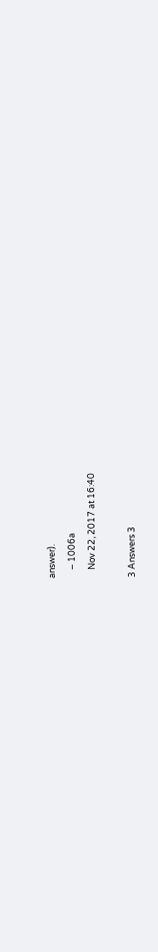answer).
    – 1006a
    Nov 22, 2017 at 16:40

3 Answers 3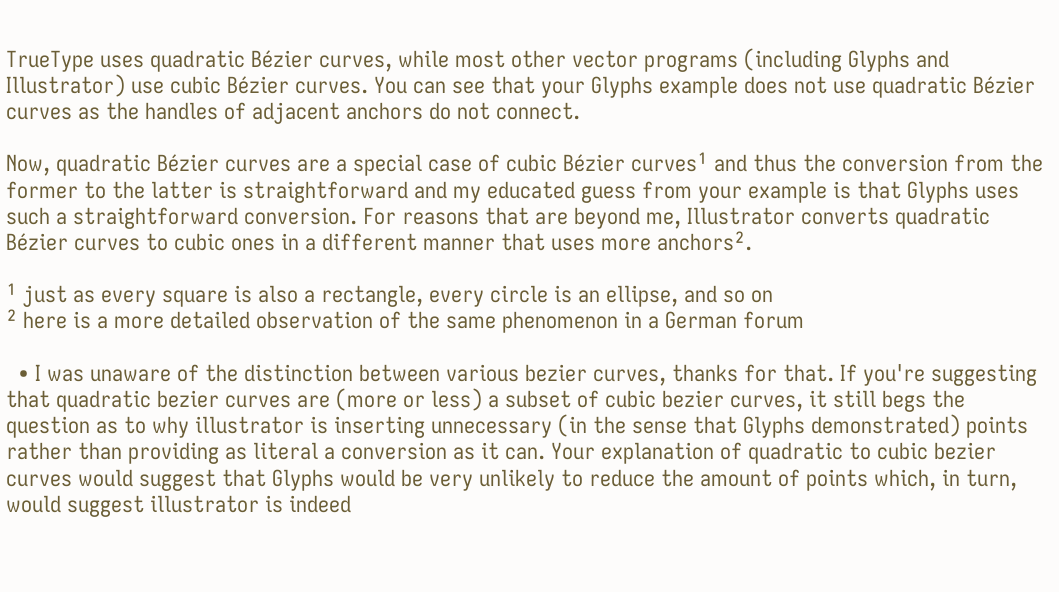TrueType uses quadratic Bézier curves, while most other vector programs (including Glyphs and Illustrator) use cubic Bézier curves. You can see that your Glyphs example does not use quadratic Bézier curves as the handles of adjacent anchors do not connect.

Now, quadratic Bézier curves are a special case of cubic Bézier curves¹ and thus the conversion from the former to the latter is straightforward and my educated guess from your example is that Glyphs uses such a straightforward conversion. For reasons that are beyond me, Illustrator converts quadratic Bézier curves to cubic ones in a different manner that uses more anchors².

¹ just as every square is also a rectangle, every circle is an ellipse, and so on
² here is a more detailed observation of the same phenomenon in a German forum

  • I was unaware of the distinction between various bezier curves, thanks for that. If you're suggesting that quadratic bezier curves are (more or less) a subset of cubic bezier curves, it still begs the question as to why illustrator is inserting unnecessary (in the sense that Glyphs demonstrated) points rather than providing as literal a conversion as it can. Your explanation of quadratic to cubic bezier curves would suggest that Glyphs would be very unlikely to reduce the amount of points which, in turn, would suggest illustrator is indeed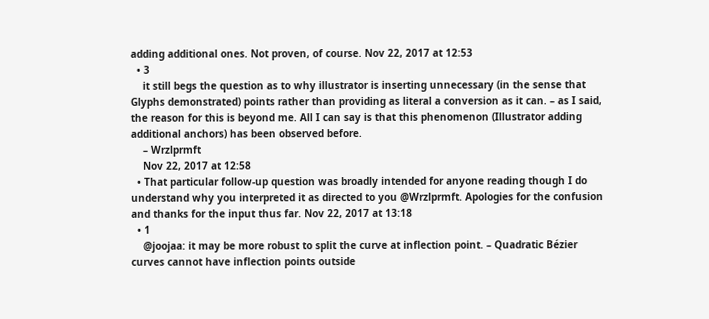adding additional ones. Not proven, of course. Nov 22, 2017 at 12:53
  • 3
    it still begs the question as to why illustrator is inserting unnecessary (in the sense that Glyphs demonstrated) points rather than providing as literal a conversion as it can. – as I said, the reason for this is beyond me. All I can say is that this phenomenon (Illustrator adding additional anchors) has been observed before.
    – Wrzlprmft
    Nov 22, 2017 at 12:58
  • That particular follow-up question was broadly intended for anyone reading though I do understand why you interpreted it as directed to you @Wrzlprmft. Apologies for the confusion and thanks for the input thus far. Nov 22, 2017 at 13:18
  • 1
    @joojaa: it may be more robust to split the curve at inflection point. – Quadratic Bézier curves cannot have inflection points outside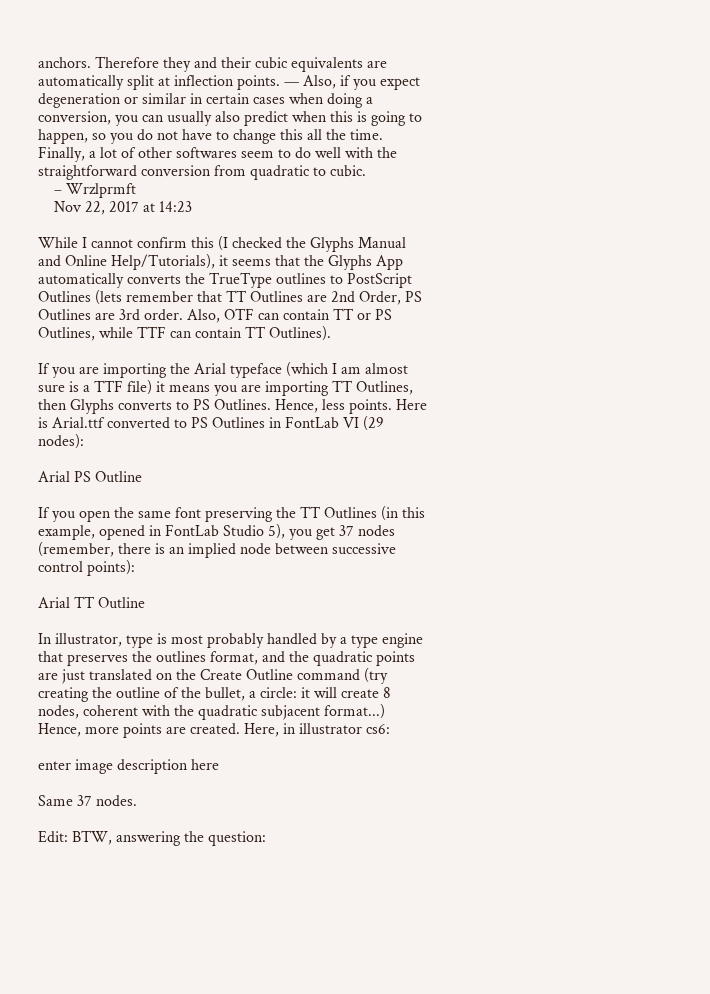anchors. Therefore they and their cubic equivalents are automatically split at inflection points. — Also, if you expect degeneration or similar in certain cases when doing a conversion, you can usually also predict when this is going to happen, so you do not have to change this all the time. Finally, a lot of other softwares seem to do well with the straightforward conversion from quadratic to cubic.
    – Wrzlprmft
    Nov 22, 2017 at 14:23

While I cannot confirm this (I checked the Glyphs Manual and Online Help/Tutorials), it seems that the Glyphs App automatically converts the TrueType outlines to PostScript Outlines (lets remember that TT Outlines are 2nd Order, PS Outlines are 3rd order. Also, OTF can contain TT or PS Outlines, while TTF can contain TT Outlines).

If you are importing the Arial typeface (which I am almost sure is a TTF file) it means you are importing TT Outlines, then Glyphs converts to PS Outlines. Hence, less points. Here is Arial.ttf converted to PS Outlines in FontLab VI (29 nodes):

Arial PS Outline

If you open the same font preserving the TT Outlines (in this example, opened in FontLab Studio 5), you get 37 nodes (remember, there is an implied node between successive control points):

Arial TT Outline

In illustrator, type is most probably handled by a type engine that preserves the outlines format, and the quadratic points are just translated on the Create Outline command (try creating the outline of the bullet, a circle: it will create 8 nodes, coherent with the quadratic subjacent format...) Hence, more points are created. Here, in illustrator cs6:

enter image description here

Same 37 nodes.

Edit: BTW, answering the question: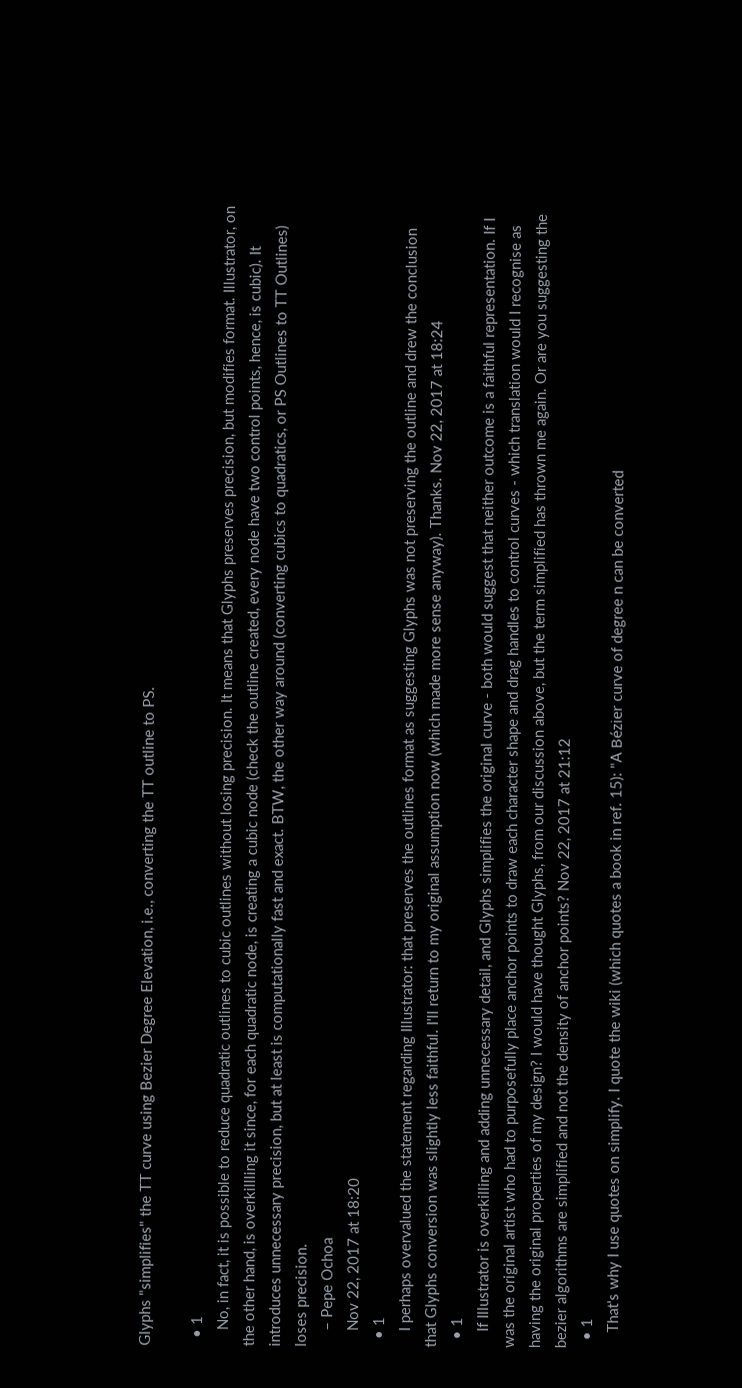Glyphs "simplifies" the TT curve using Bezier Degree Elevation, i.e., converting the TT outline to PS.

  • 1
    No, in fact, it is possible to reduce quadratic outlines to cubic outlines without losing precision. It means that Glyphs preserves precision, but modifies format. Illustrator, on the other hand, is overkillling it since, for each quadratic node, is creating a cubic node (check the outline created, every node have two control points, hence, is cubic). It introduces unnecessary precision, but at least is computationally fast and exact. BTW, the other way around (converting cubics to quadratics, or PS Outlines to TT Outlines) loses precision.
    – Pepe Ochoa
    Nov 22, 2017 at 18:20
  • 1
    I perhaps overvalued the statement regarding Illustrator: that preserves the outlines format as suggesting Glyphs was not preserving the outline and drew the conclusion that Glyphs conversion was slightly less faithful. I'll return to my original assumption now (which made more sense anyway). Thanks. Nov 22, 2017 at 18:24
  • 1
    If Illustrator is overkilling and adding unnecessary detail, and Glyphs simplifies the original curve - both would suggest that neither outcome is a faithful representation. If I was the original artist who had to purposefully place anchor points to draw each character shape and drag handles to control curves - which translation would I recognise as having the original properties of my design? I would have thought Glyphs, from our discussion above, but the term simplified has thrown me again. Or are you suggesting the bezier algorithms are simplified and not the density of anchor points? Nov 22, 2017 at 21:12
  • 1
    That's why I use quotes on simplify. I quote the wiki (which quotes a book in ref. 15): "A Bézier curve of degree n can be converted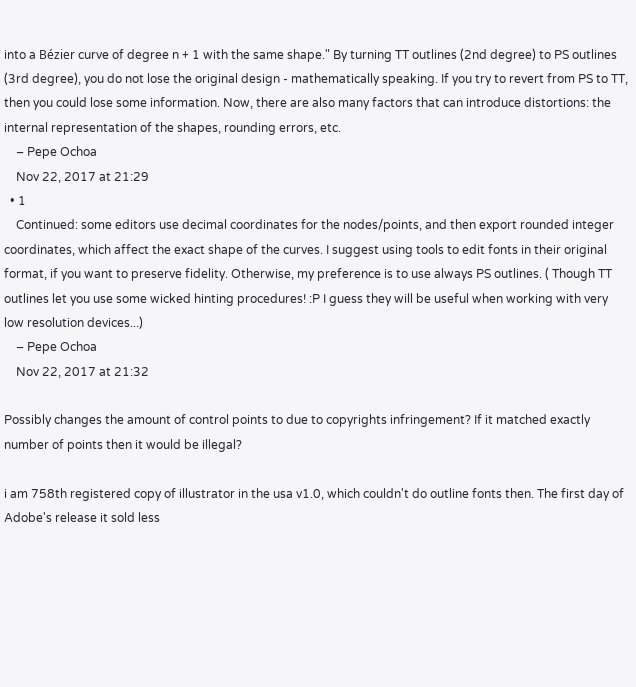into a Bézier curve of degree n + 1 with the same shape." By turning TT outlines (2nd degree) to PS outlines (3rd degree), you do not lose the original design - mathematically speaking. If you try to revert from PS to TT, then you could lose some information. Now, there are also many factors that can introduce distortions: the internal representation of the shapes, rounding errors, etc.
    – Pepe Ochoa
    Nov 22, 2017 at 21:29
  • 1
    Continued: some editors use decimal coordinates for the nodes/points, and then export rounded integer coordinates, which affect the exact shape of the curves. I suggest using tools to edit fonts in their original format, if you want to preserve fidelity. Otherwise, my preference is to use always PS outlines. ( Though TT outlines let you use some wicked hinting procedures! :P I guess they will be useful when working with very low resolution devices...)
    – Pepe Ochoa
    Nov 22, 2017 at 21:32

Possibly changes the amount of control points to due to copyrights infringement? If it matched exactly number of points then it would be illegal?

i am 758th registered copy of illustrator in the usa v1.0, which couldn't do outline fonts then. The first day of Adobe's release it sold less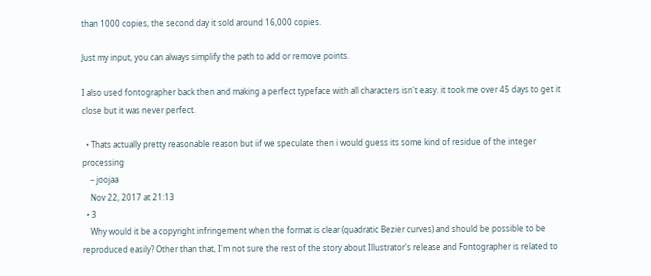than 1000 copies, the second day it sold around 16,000 copies.

Just my input, you can always simplify the path to add or remove points.

I also used fontographer back then and making a perfect typeface with all characters isn't easy. it took me over 45 days to get it close but it was never perfect.

  • Thats actually pretty reasonable reason but iif we speculate then i would guess its some kind of residue of the integer processing
    – joojaa
    Nov 22, 2017 at 21:13
  • 3
    Why would it be a copyright infringement when the format is clear (quadratic Bezier curves) and should be possible to be reproduced easily? Other than that, I'm not sure the rest of the story about Illustrator's release and Fontographer is related to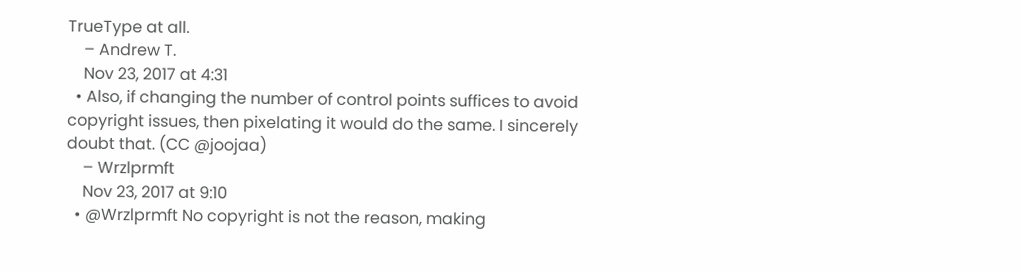TrueType at all.
    – Andrew T.
    Nov 23, 2017 at 4:31
  • Also, if changing the number of control points suffices to avoid copyright issues, then pixelating it would do the same. I sincerely doubt that. (CC @joojaa)
    – Wrzlprmft
    Nov 23, 2017 at 9:10
  • @Wrzlprmft No copyright is not the reason, making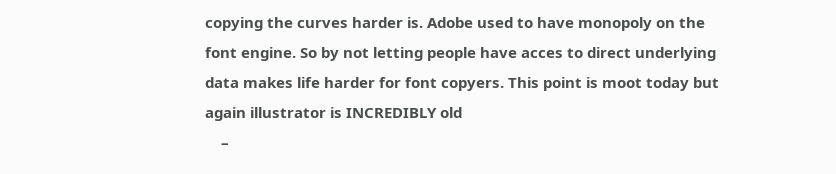copying the curves harder is. Adobe used to have monopoly on the font engine. So by not letting people have acces to direct underlying data makes life harder for font copyers. This point is moot today but again illustrator is INCREDIBLY old
    –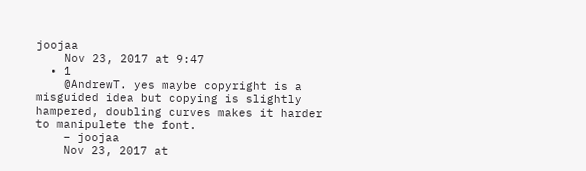joojaa
    Nov 23, 2017 at 9:47
  • 1
    @AndrewT. yes maybe copyright is a misguided idea but copying is slightly hampered, doubling curves makes it harder to manipulete the font.
    – joojaa
    Nov 23, 2017 at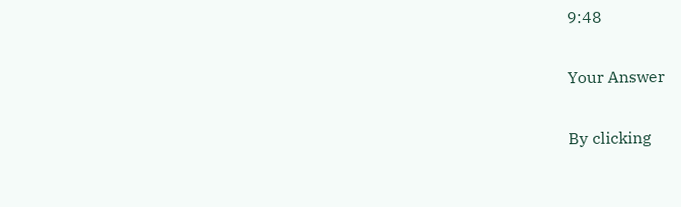9:48

Your Answer

By clicking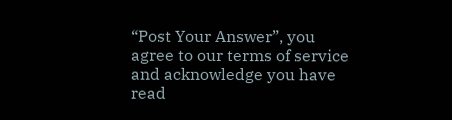“Post Your Answer”, you agree to our terms of service and acknowledge you have read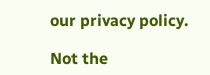our privacy policy.

Not the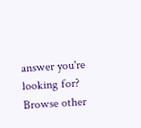answer you're looking for? Browse other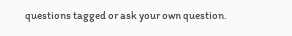questions tagged or ask your own question.